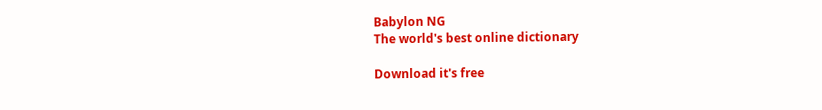Babylon NG
The world's best online dictionary

Download it's free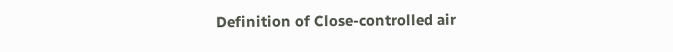Definition of Close-controlled air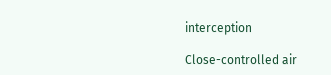interception

Close-controlled air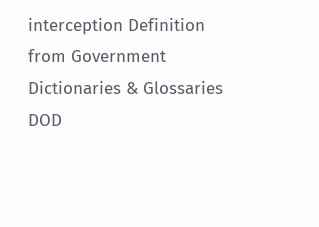interception Definition from Government Dictionaries & Glossaries
DOD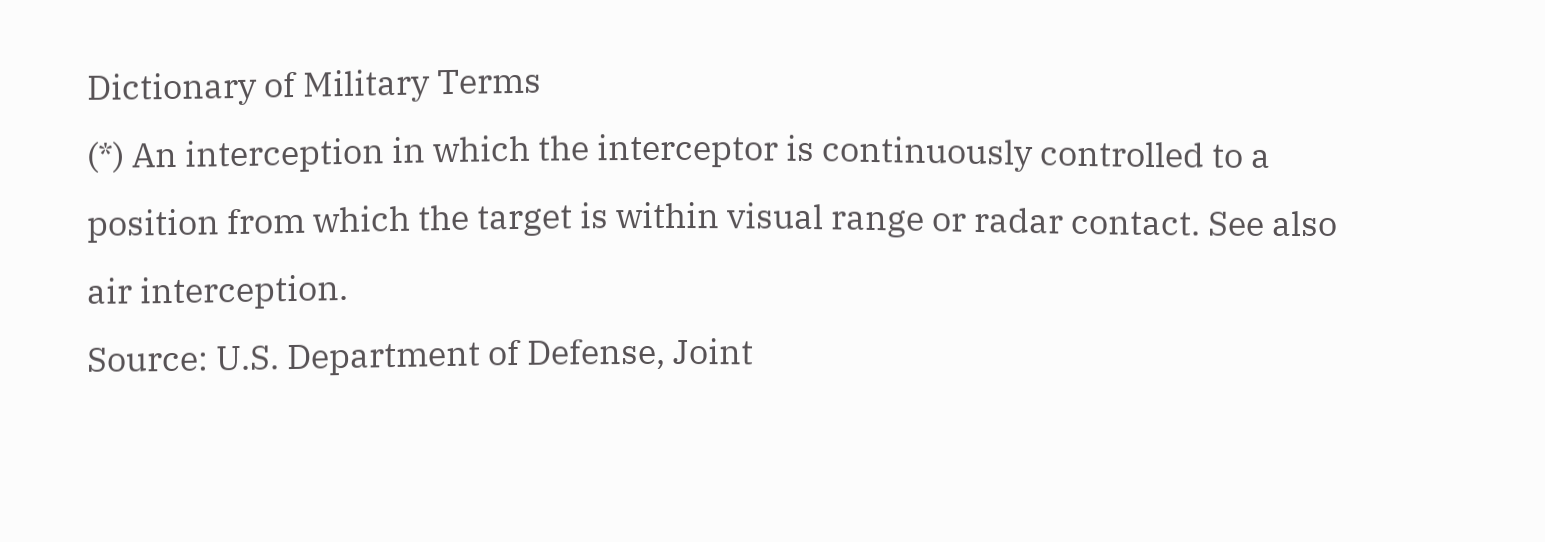Dictionary of Military Terms
(*) An interception in which the interceptor is continuously controlled to a position from which the target is within visual range or radar contact. See also air interception.
Source: U.S. Department of Defense, Joint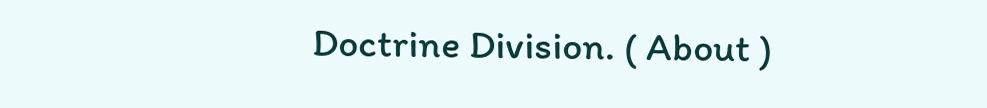Doctrine Division. ( About )